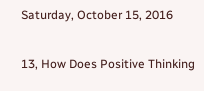Saturday, October 15, 2016

13, How Does Positive Thinking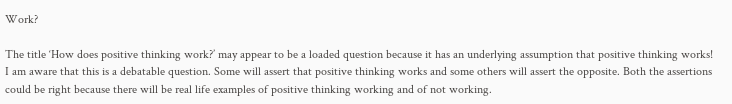Work?

The title ‘How does positive thinking work?’ may appear to be a loaded question because it has an underlying assumption that positive thinking works! I am aware that this is a debatable question. Some will assert that positive thinking works and some others will assert the opposite. Both the assertions could be right because there will be real life examples of positive thinking working and of not working.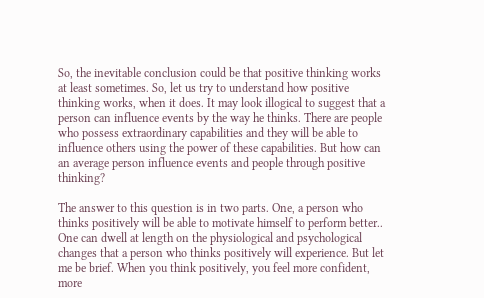So, the inevitable conclusion could be that positive thinking works at least sometimes. So, let us try to understand how positive thinking works, when it does. It may look illogical to suggest that a person can influence events by the way he thinks. There are people who possess extraordinary capabilities and they will be able to influence others using the power of these capabilities. But how can an average person influence events and people through positive thinking?

The answer to this question is in two parts. One, a person who thinks positively will be able to motivate himself to perform better.. One can dwell at length on the physiological and psychological changes that a person who thinks positively will experience. But let me be brief. When you think positively, you feel more confident, more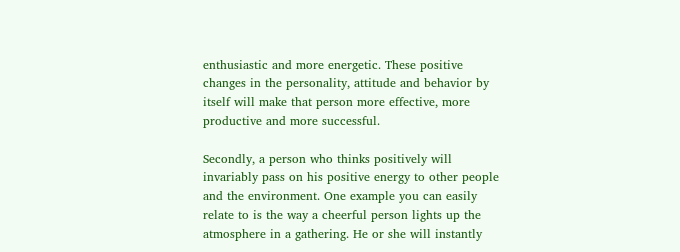enthusiastic and more energetic. These positive changes in the personality, attitude and behavior by itself will make that person more effective, more productive and more successful.

Secondly, a person who thinks positively will invariably pass on his positive energy to other people and the environment. One example you can easily relate to is the way a cheerful person lights up the atmosphere in a gathering. He or she will instantly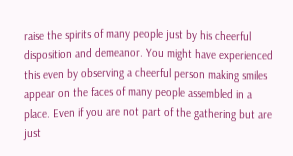raise the spirits of many people just by his cheerful disposition and demeanor. You might have experienced this even by observing a cheerful person making smiles appear on the faces of many people assembled in a place. Even if you are not part of the gathering but are just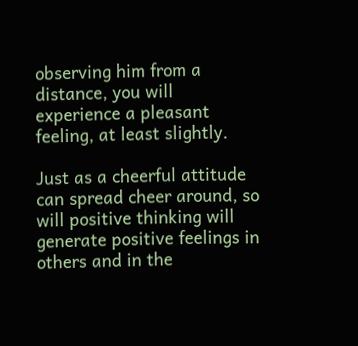observing him from a distance, you will experience a pleasant feeling, at least slightly.

Just as a cheerful attitude can spread cheer around, so will positive thinking will generate positive feelings in others and in the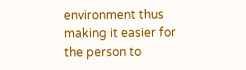environment thus making it easier for the person to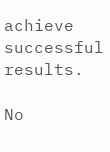achieve successful results.

No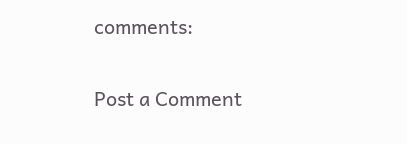comments:

Post a Comment